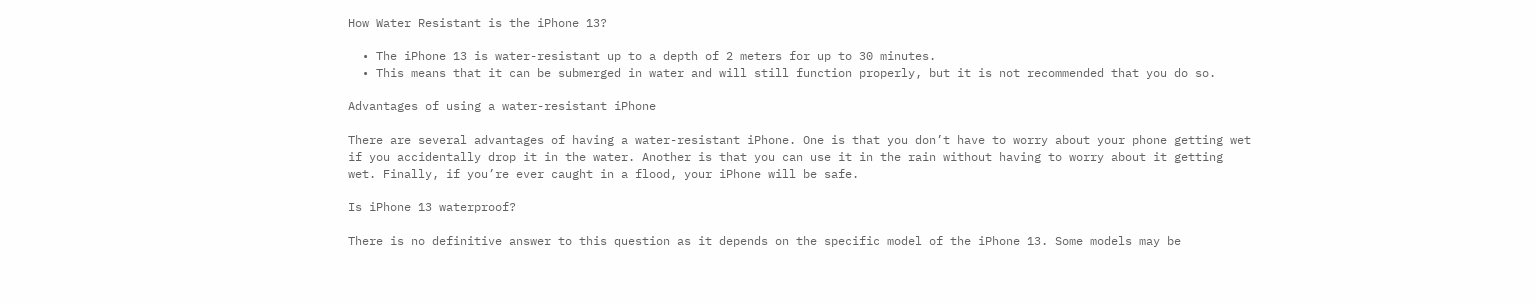How Water Resistant is the iPhone 13?

  • The iPhone 13 is water-resistant up to a depth of 2 meters for up to 30 minutes.
  • This means that it can be submerged in water and will still function properly, but it is not recommended that you do so.

Advantages of using a water-resistant iPhone

There are several advantages of having a water-resistant iPhone. One is that you don’t have to worry about your phone getting wet if you accidentally drop it in the water. Another is that you can use it in the rain without having to worry about it getting wet. Finally, if you’re ever caught in a flood, your iPhone will be safe.

Is iPhone 13 waterproof?

There is no definitive answer to this question as it depends on the specific model of the iPhone 13. Some models may be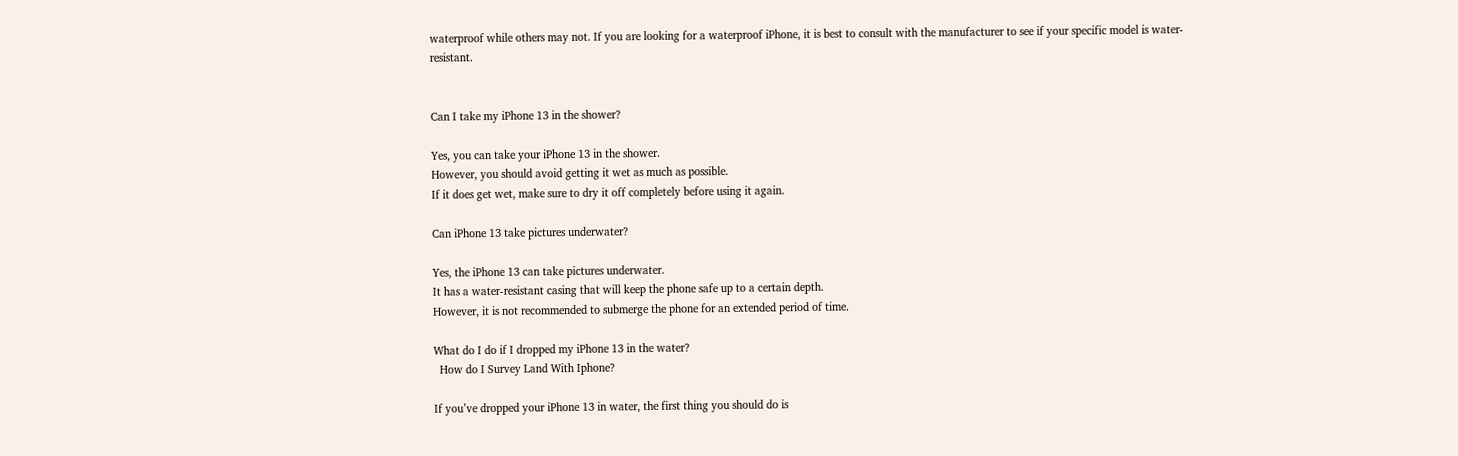waterproof while others may not. If you are looking for a waterproof iPhone, it is best to consult with the manufacturer to see if your specific model is water-resistant.


Can I take my iPhone 13 in the shower?

Yes, you can take your iPhone 13 in the shower.
However, you should avoid getting it wet as much as possible.
If it does get wet, make sure to dry it off completely before using it again.

Can iPhone 13 take pictures underwater?

Yes, the iPhone 13 can take pictures underwater.
It has a water-resistant casing that will keep the phone safe up to a certain depth.
However, it is not recommended to submerge the phone for an extended period of time.

What do I do if I dropped my iPhone 13 in the water?
  How do I Survey Land With Iphone?

If you’ve dropped your iPhone 13 in water, the first thing you should do is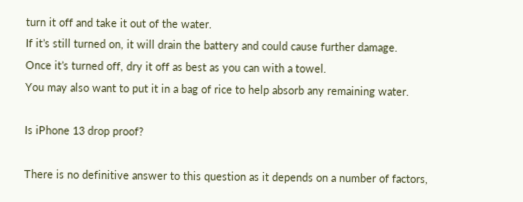turn it off and take it out of the water.
If it’s still turned on, it will drain the battery and could cause further damage.
Once it’s turned off, dry it off as best as you can with a towel.
You may also want to put it in a bag of rice to help absorb any remaining water.

Is iPhone 13 drop proof?

There is no definitive answer to this question as it depends on a number of factors,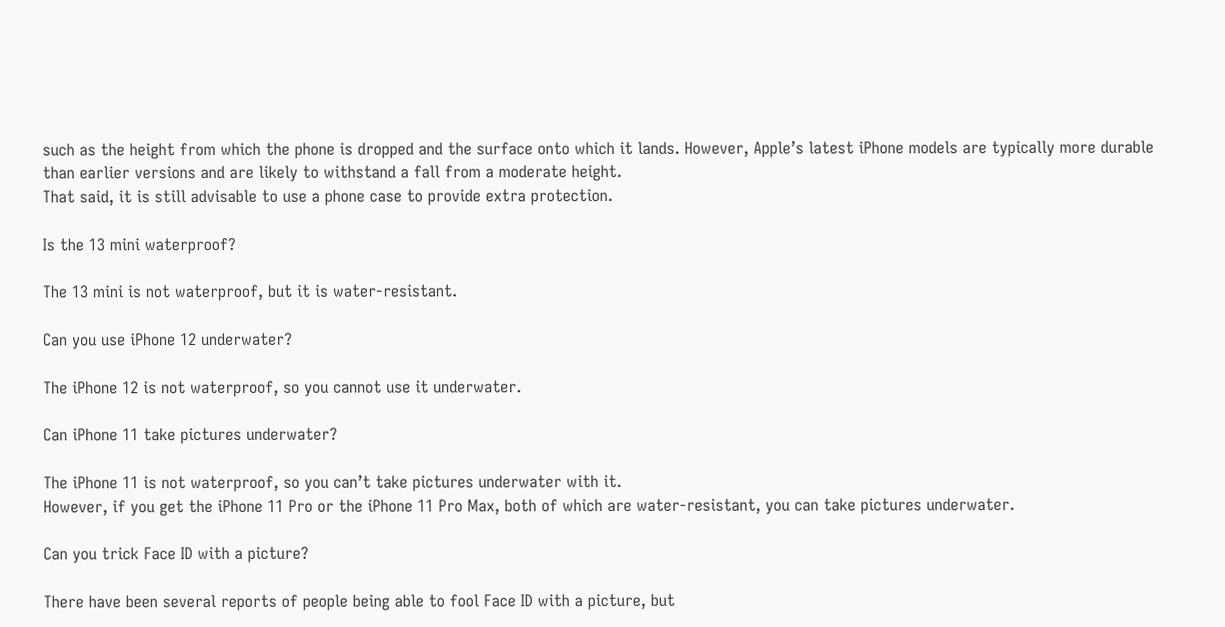such as the height from which the phone is dropped and the surface onto which it lands. However, Apple’s latest iPhone models are typically more durable than earlier versions and are likely to withstand a fall from a moderate height.
That said, it is still advisable to use a phone case to provide extra protection.

Is the 13 mini waterproof?

The 13 mini is not waterproof, but it is water-resistant.

Can you use iPhone 12 underwater?

The iPhone 12 is not waterproof, so you cannot use it underwater.

Can iPhone 11 take pictures underwater?

The iPhone 11 is not waterproof, so you can’t take pictures underwater with it.
However, if you get the iPhone 11 Pro or the iPhone 11 Pro Max, both of which are water-resistant, you can take pictures underwater.

Can you trick Face ID with a picture?

There have been several reports of people being able to fool Face ID with a picture, but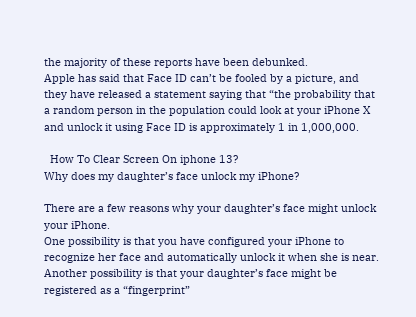the majority of these reports have been debunked.
Apple has said that Face ID can’t be fooled by a picture, and they have released a statement saying that “the probability that a random person in the population could look at your iPhone X and unlock it using Face ID is approximately 1 in 1,000,000.

  How To Clear Screen On iphone 13?
Why does my daughter’s face unlock my iPhone?

There are a few reasons why your daughter’s face might unlock your iPhone.
One possibility is that you have configured your iPhone to recognize her face and automatically unlock it when she is near.
Another possibility is that your daughter’s face might be registered as a “fingerprint”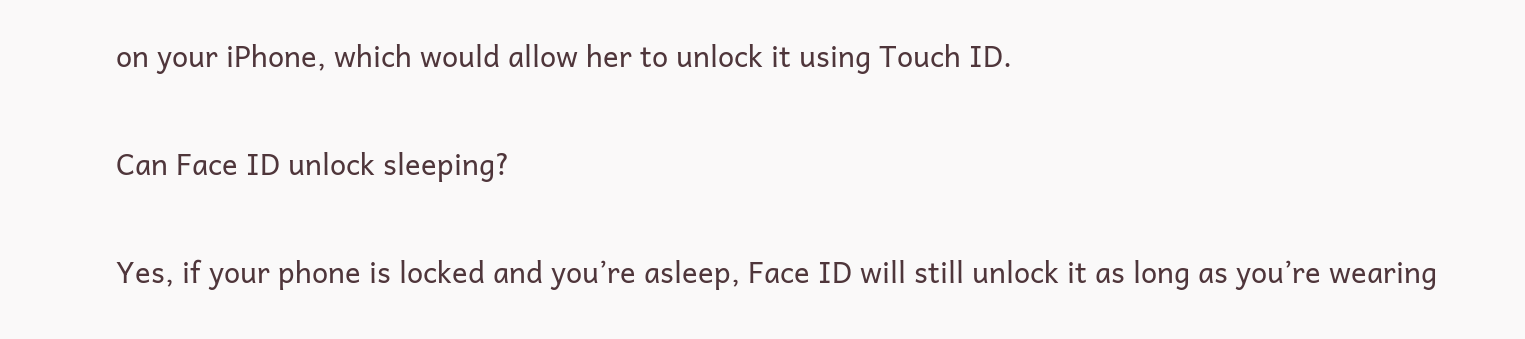on your iPhone, which would allow her to unlock it using Touch ID.

Can Face ID unlock sleeping?

Yes, if your phone is locked and you’re asleep, Face ID will still unlock it as long as you’re wearing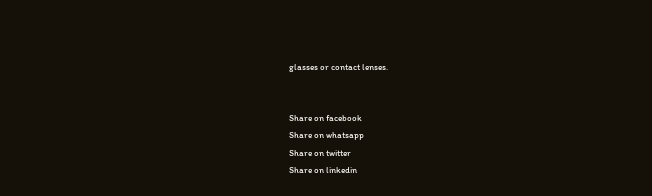glasses or contact lenses.


Share on facebook
Share on whatsapp
Share on twitter
Share on linkedin